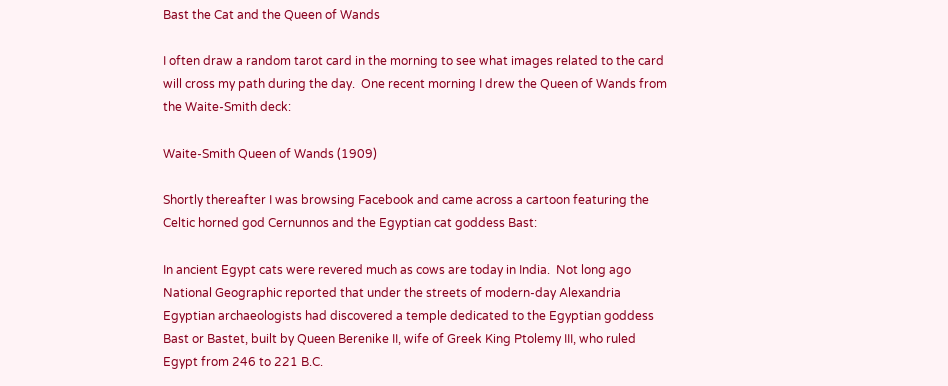Bast the Cat and the Queen of Wands

I often draw a random tarot card in the morning to see what images related to the card will cross my path during the day.  One recent morning I drew the Queen of Wands from the Waite-Smith deck:

Waite-Smith Queen of Wands (1909)

Shortly thereafter I was browsing Facebook and came across a cartoon featuring the Celtic horned god Cernunnos and the Egyptian cat goddess Bast:

In ancient Egypt cats were revered much as cows are today in India.  Not long ago National Geographic reported that under the streets of modern-day Alexandria Egyptian archaeologists had discovered a temple dedicated to the Egyptian goddess Bast or Bastet, built by Queen Berenike II, wife of Greek King Ptolemy III, who ruled Egypt from 246 to 221 B.C.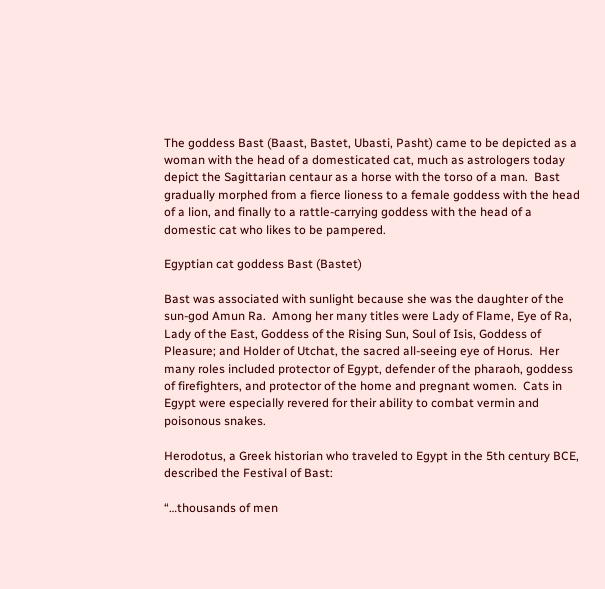The goddess Bast (Baast, Bastet, Ubasti, Pasht) came to be depicted as a woman with the head of a domesticated cat, much as astrologers today depict the Sagittarian centaur as a horse with the torso of a man.  Bast gradually morphed from a fierce lioness to a female goddess with the head of a lion, and finally to a rattle-carrying goddess with the head of a domestic cat who likes to be pampered.

Egyptian cat goddess Bast (Bastet)

Bast was associated with sunlight because she was the daughter of the sun-god Amun Ra.  Among her many titles were Lady of Flame, Eye of Ra, Lady of the East, Goddess of the Rising Sun, Soul of Isis, Goddess of Pleasure; and Holder of Utchat, the sacred all-seeing eye of Horus.  Her many roles included protector of Egypt, defender of the pharaoh, goddess of firefighters, and protector of the home and pregnant women.  Cats in Egypt were especially revered for their ability to combat vermin and poisonous snakes.

Herodotus, a Greek historian who traveled to Egypt in the 5th century BCE, described the Festival of Bast:

“…thousands of men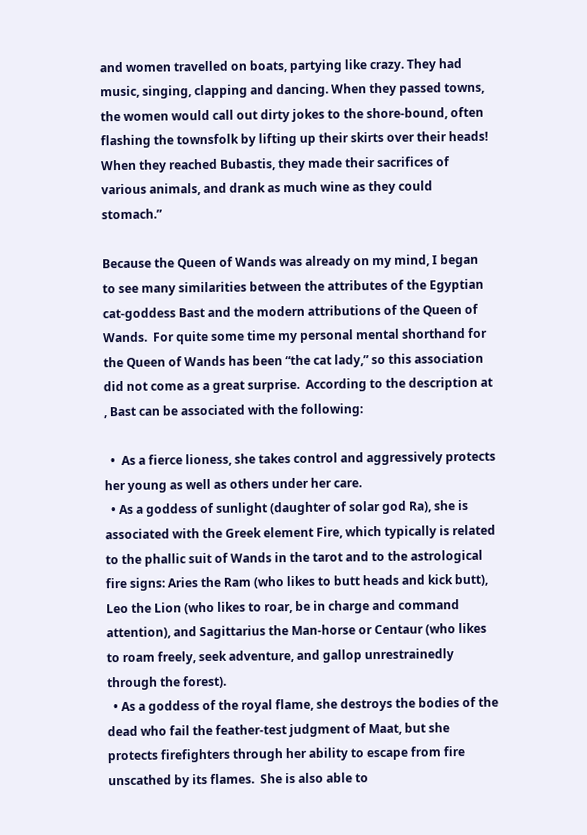and women travelled on boats, partying like crazy. They had music, singing, clapping and dancing. When they passed towns, the women would call out dirty jokes to the shore-bound, often flashing the townsfolk by lifting up their skirts over their heads! When they reached Bubastis, they made their sacrifices of various animals, and drank as much wine as they could stomach.”

Because the Queen of Wands was already on my mind, I began to see many similarities between the attributes of the Egyptian cat-goddess Bast and the modern attributions of the Queen of Wands.  For quite some time my personal mental shorthand for the Queen of Wands has been “the cat lady,” so this association did not come as a great surprise.  According to the description at , Bast can be associated with the following:

  •  As a fierce lioness, she takes control and aggressively protects her young as well as others under her care.
  • As a goddess of sunlight (daughter of solar god Ra), she is associated with the Greek element Fire, which typically is related to the phallic suit of Wands in the tarot and to the astrological fire signs: Aries the Ram (who likes to butt heads and kick butt), Leo the Lion (who likes to roar, be in charge and command attention), and Sagittarius the Man-horse or Centaur (who likes to roam freely, seek adventure, and gallop unrestrainedly through the forest).
  • As a goddess of the royal flame, she destroys the bodies of the dead who fail the feather-test judgment of Maat, but she protects firefighters through her ability to escape from fire unscathed by its flames.  She is also able to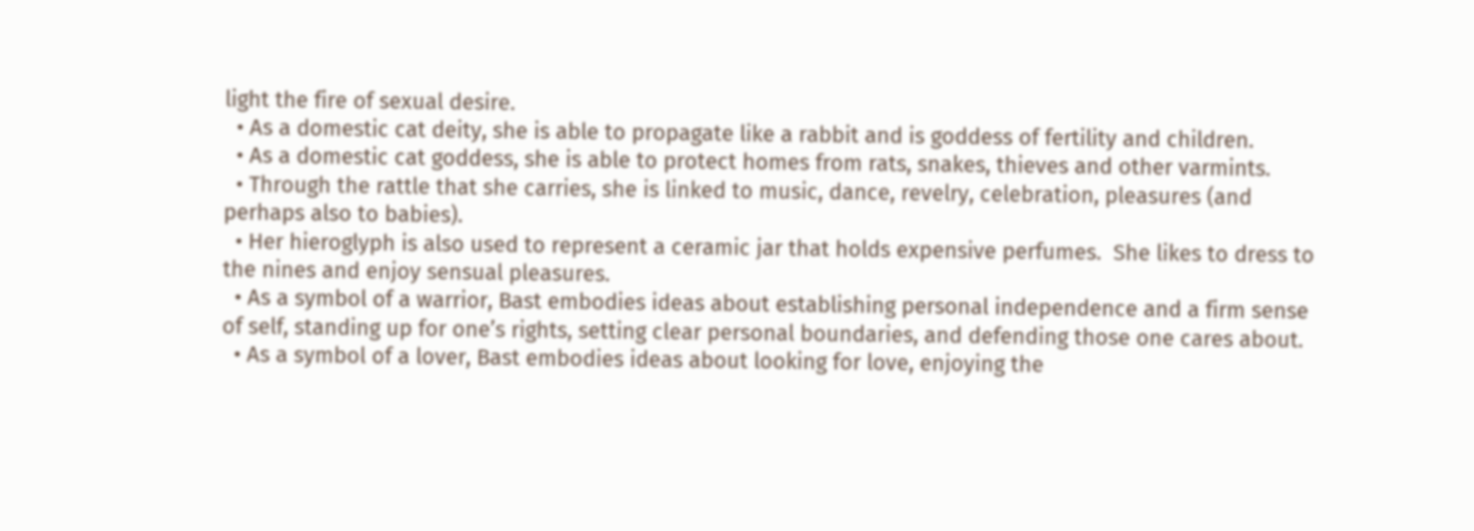light the fire of sexual desire.
  • As a domestic cat deity, she is able to propagate like a rabbit and is goddess of fertility and children.
  • As a domestic cat goddess, she is able to protect homes from rats, snakes, thieves and other varmints.
  • Through the rattle that she carries, she is linked to music, dance, revelry, celebration, pleasures (and perhaps also to babies).
  • Her hieroglyph is also used to represent a ceramic jar that holds expensive perfumes.  She likes to dress to the nines and enjoy sensual pleasures.
  • As a symbol of a warrior, Bast embodies ideas about establishing personal independence and a firm sense of self, standing up for one’s rights, setting clear personal boundaries, and defending those one cares about.
  • As a symbol of a lover, Bast embodies ideas about looking for love, enjoying the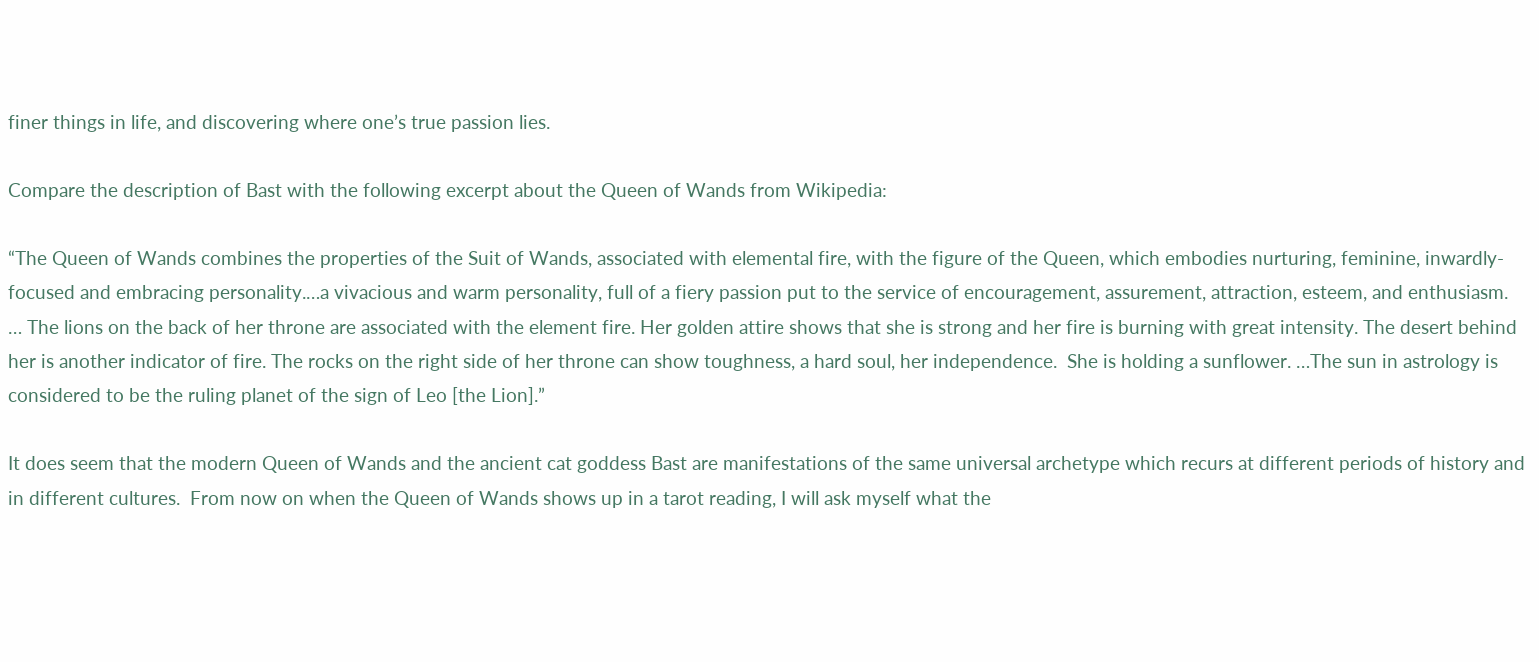finer things in life, and discovering where one’s true passion lies.

Compare the description of Bast with the following excerpt about the Queen of Wands from Wikipedia:

“The Queen of Wands combines the properties of the Suit of Wands, associated with elemental fire, with the figure of the Queen, which embodies nurturing, feminine, inwardly-focused and embracing personality.…a vivacious and warm personality, full of a fiery passion put to the service of encouragement, assurement, attraction, esteem, and enthusiasm. … The lions on the back of her throne are associated with the element fire. Her golden attire shows that she is strong and her fire is burning with great intensity. The desert behind her is another indicator of fire. The rocks on the right side of her throne can show toughness, a hard soul, her independence.  She is holding a sunflower. …The sun in astrology is considered to be the ruling planet of the sign of Leo [the Lion].”

It does seem that the modern Queen of Wands and the ancient cat goddess Bast are manifestations of the same universal archetype which recurs at different periods of history and in different cultures.  From now on when the Queen of Wands shows up in a tarot reading, I will ask myself what the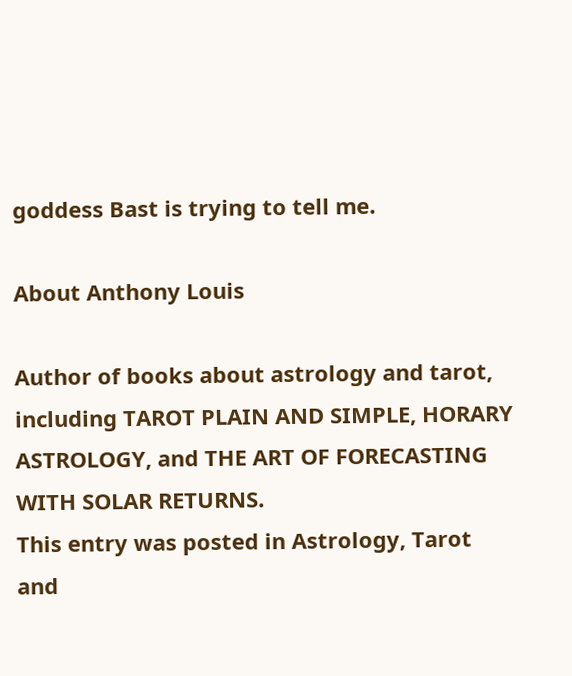goddess Bast is trying to tell me.

About Anthony Louis

Author of books about astrology and tarot, including TAROT PLAIN AND SIMPLE, HORARY ASTROLOGY, and THE ART OF FORECASTING WITH SOLAR RETURNS.
This entry was posted in Astrology, Tarot and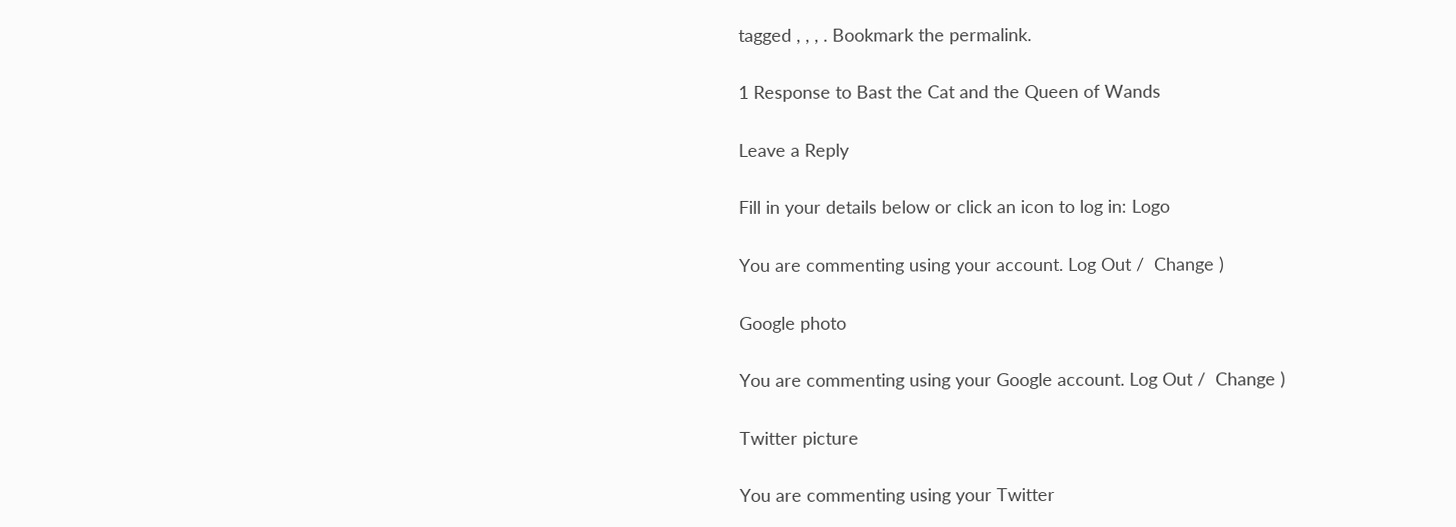tagged , , , . Bookmark the permalink.

1 Response to Bast the Cat and the Queen of Wands

Leave a Reply

Fill in your details below or click an icon to log in: Logo

You are commenting using your account. Log Out /  Change )

Google photo

You are commenting using your Google account. Log Out /  Change )

Twitter picture

You are commenting using your Twitter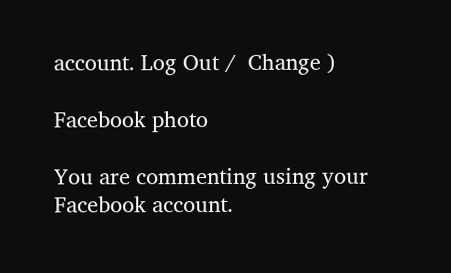account. Log Out /  Change )

Facebook photo

You are commenting using your Facebook account.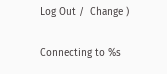Log Out /  Change )

Connecting to %s